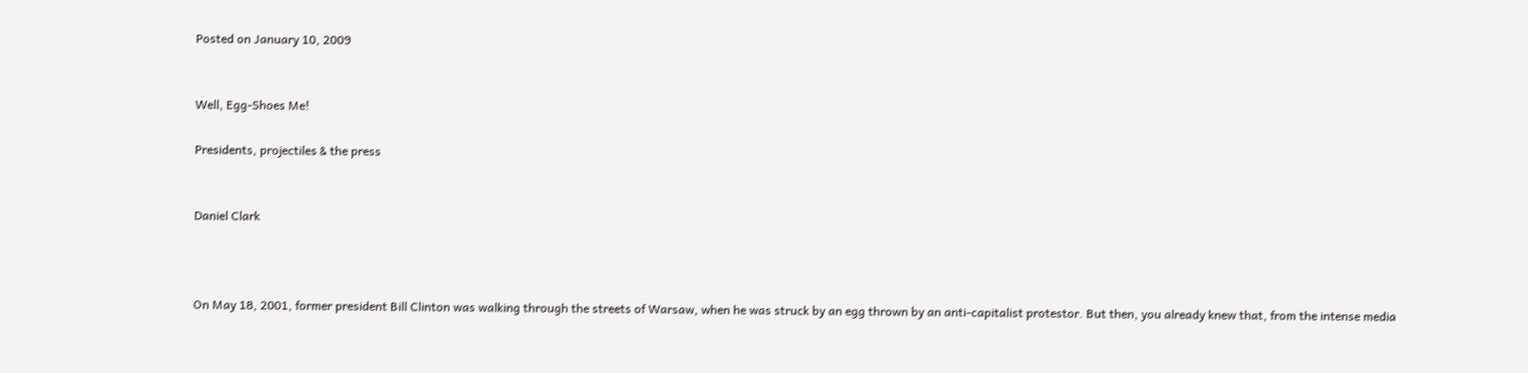Posted on January 10, 2009


Well, Egg-Shoes Me!

Presidents, projectiles & the press


Daniel Clark



On May 18, 2001, former president Bill Clinton was walking through the streets of Warsaw, when he was struck by an egg thrown by an anti-capitalist protestor. But then, you already knew that, from the intense media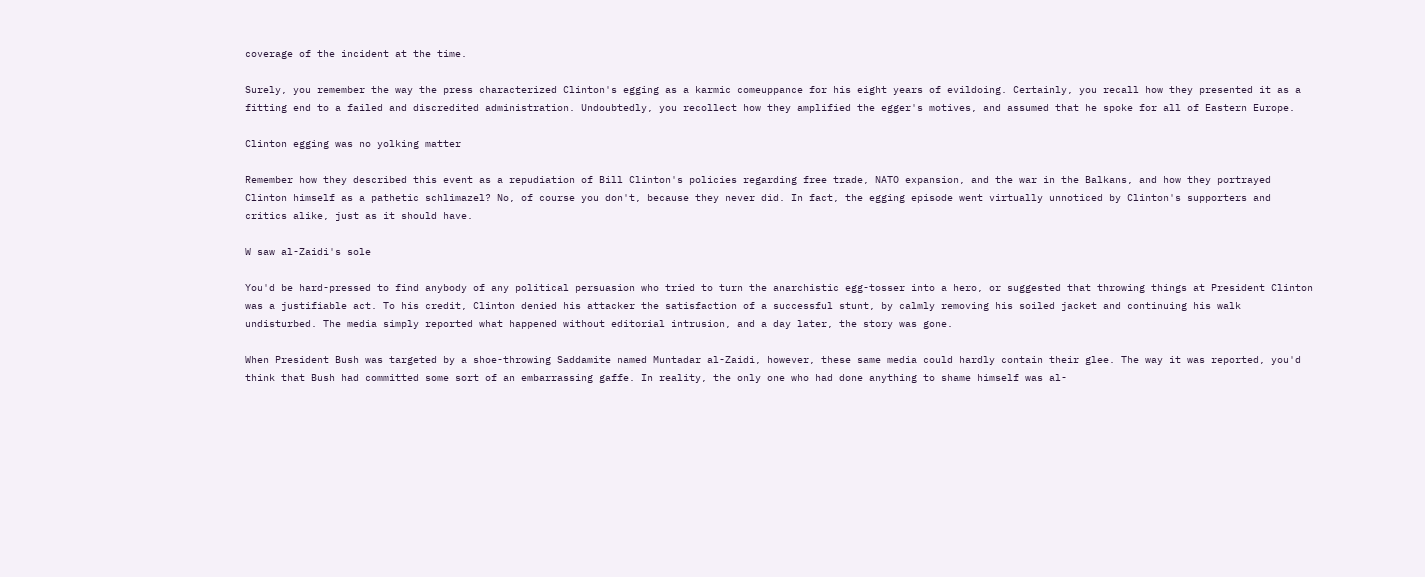coverage of the incident at the time.

Surely, you remember the way the press characterized Clinton's egging as a karmic comeuppance for his eight years of evildoing. Certainly, you recall how they presented it as a fitting end to a failed and discredited administration. Undoubtedly, you recollect how they amplified the egger's motives, and assumed that he spoke for all of Eastern Europe.

Clinton egging was no yolking matter

Remember how they described this event as a repudiation of Bill Clinton's policies regarding free trade, NATO expansion, and the war in the Balkans, and how they portrayed Clinton himself as a pathetic schlimazel? No, of course you don't, because they never did. In fact, the egging episode went virtually unnoticed by Clinton's supporters and critics alike, just as it should have.

W saw al-Zaidi's sole

You'd be hard-pressed to find anybody of any political persuasion who tried to turn the anarchistic egg-tosser into a hero, or suggested that throwing things at President Clinton was a justifiable act. To his credit, Clinton denied his attacker the satisfaction of a successful stunt, by calmly removing his soiled jacket and continuing his walk undisturbed. The media simply reported what happened without editorial intrusion, and a day later, the story was gone.

When President Bush was targeted by a shoe-throwing Saddamite named Muntadar al-Zaidi, however, these same media could hardly contain their glee. The way it was reported, you'd think that Bush had committed some sort of an embarrassing gaffe. In reality, the only one who had done anything to shame himself was al-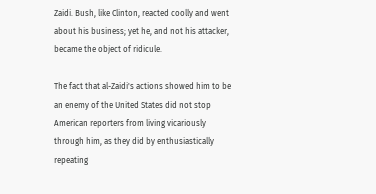Zaidi. Bush, like Clinton, reacted coolly and went about his business; yet he, and not his attacker, became the object of ridicule.

The fact that al-Zaidi's actions showed him to be an enemy of the United States did not stop American reporters from living vicariously through him, as they did by enthusiastically repeating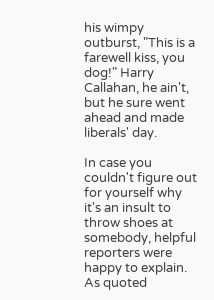his wimpy outburst, "This is a farewell kiss, you dog!" Harry Callahan, he ain't, but he sure went ahead and made liberals' day.

In case you couldn't figure out for yourself why it's an insult to throw shoes at somebody, helpful reporters were happy to explain. As quoted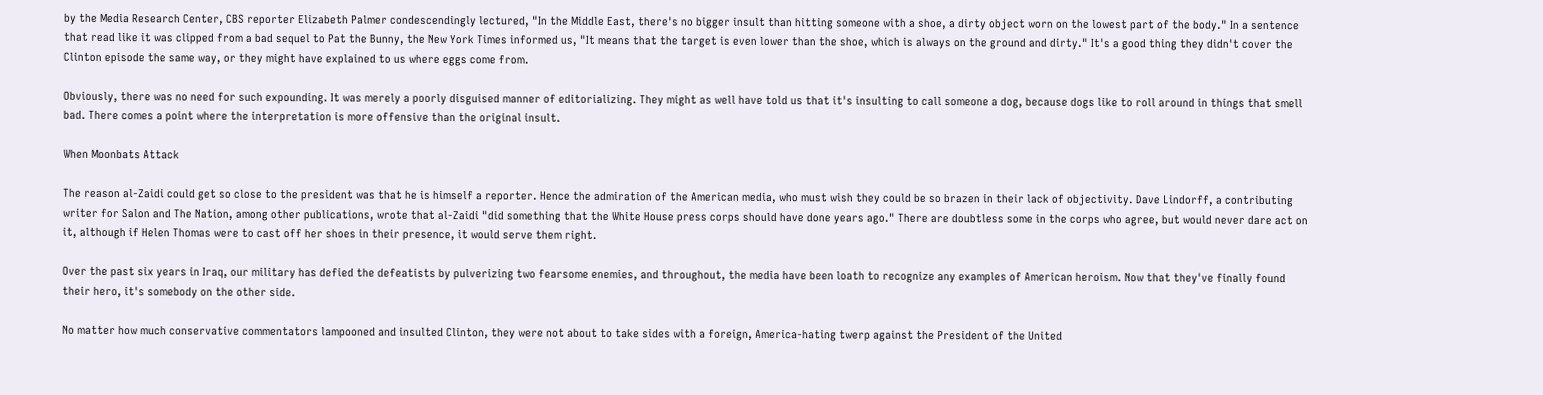by the Media Research Center, CBS reporter Elizabeth Palmer condescendingly lectured, "In the Middle East, there's no bigger insult than hitting someone with a shoe, a dirty object worn on the lowest part of the body." In a sentence that read like it was clipped from a bad sequel to Pat the Bunny, the New York Times informed us, "It means that the target is even lower than the shoe, which is always on the ground and dirty." It's a good thing they didn't cover the Clinton episode the same way, or they might have explained to us where eggs come from.

Obviously, there was no need for such expounding. It was merely a poorly disguised manner of editorializing. They might as well have told us that it's insulting to call someone a dog, because dogs like to roll around in things that smell bad. There comes a point where the interpretation is more offensive than the original insult.

When Moonbats Attack

The reason al-Zaidi could get so close to the president was that he is himself a reporter. Hence the admiration of the American media, who must wish they could be so brazen in their lack of objectivity. Dave Lindorff, a contributing writer for Salon and The Nation, among other publications, wrote that al-Zaidi "did something that the White House press corps should have done years ago." There are doubtless some in the corps who agree, but would never dare act on it, although if Helen Thomas were to cast off her shoes in their presence, it would serve them right.

Over the past six years in Iraq, our military has defied the defeatists by pulverizing two fearsome enemies, and throughout, the media have been loath to recognize any examples of American heroism. Now that they've finally found their hero, it's somebody on the other side.

No matter how much conservative commentators lampooned and insulted Clinton, they were not about to take sides with a foreign, America-hating twerp against the President of the United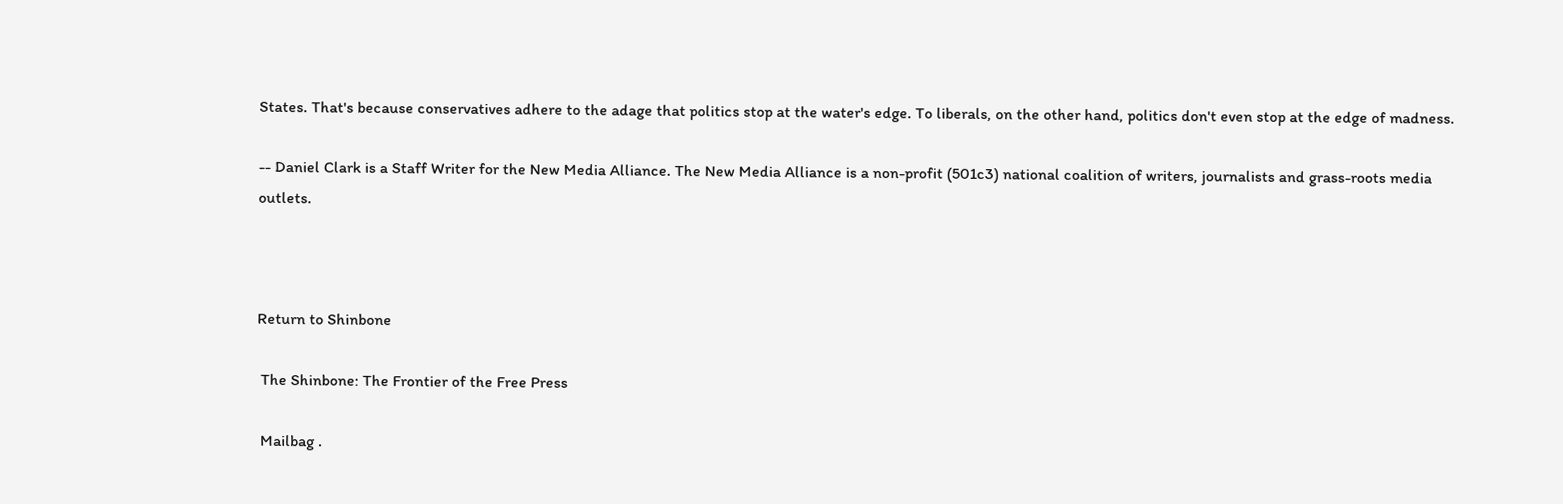States. That's because conservatives adhere to the adage that politics stop at the water's edge. To liberals, on the other hand, politics don't even stop at the edge of madness.

-- Daniel Clark is a Staff Writer for the New Media Alliance. The New Media Alliance is a non-profit (501c3) national coalition of writers, journalists and grass-roots media outlets.



Return to Shinbone

 The Shinbone: The Frontier of the Free Press

 Mailbag .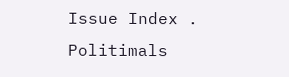Issue Index . Politimals